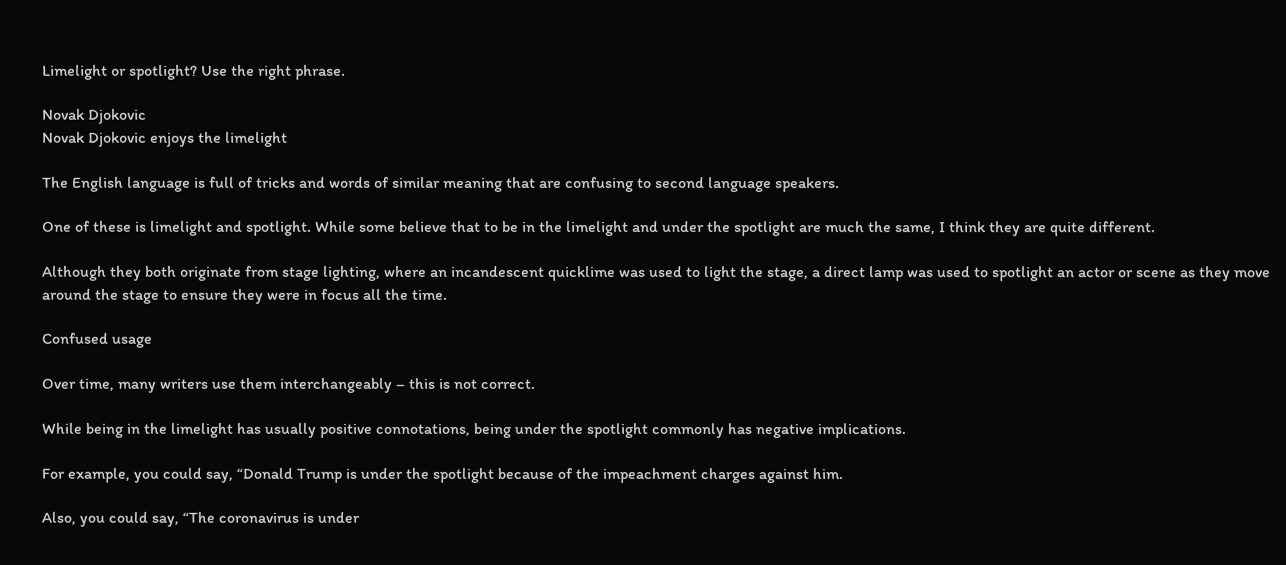Limelight or spotlight? Use the right phrase.

Novak Djokovic
Novak Djokovic enjoys the limelight

The English language is full of tricks and words of similar meaning that are confusing to second language speakers.

One of these is limelight and spotlight. While some believe that to be in the limelight and under the spotlight are much the same, I think they are quite different.

Although they both originate from stage lighting, where an incandescent quicklime was used to light the stage, a direct lamp was used to spotlight an actor or scene as they move around the stage to ensure they were in focus all the time.

Confused usage

Over time, many writers use them interchangeably – this is not correct.

While being in the limelight has usually positive connotations, being under the spotlight commonly has negative implications.

For example, you could say, “Donald Trump is under the spotlight because of the impeachment charges against him.

Also, you could say, “The coronavirus is under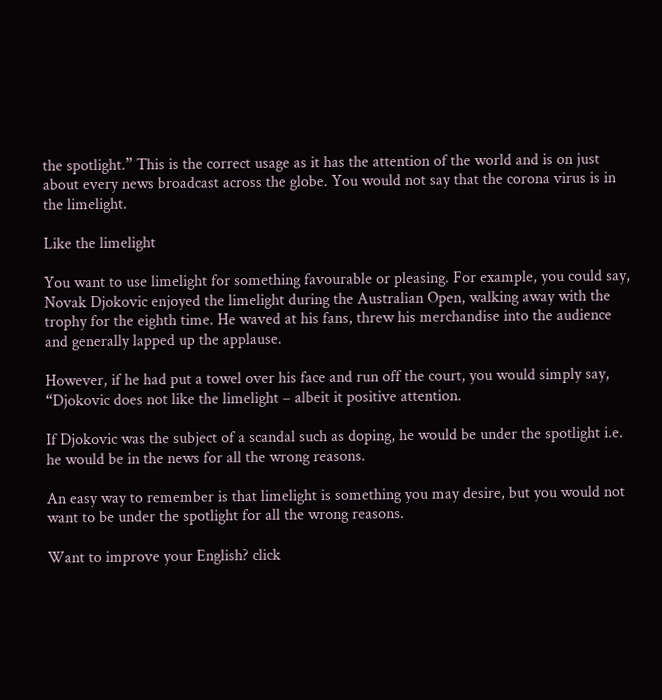the spotlight.” This is the correct usage as it has the attention of the world and is on just about every news broadcast across the globe. You would not say that the corona virus is in the limelight.

Like the limelight

You want to use limelight for something favourable or pleasing. For example, you could say, Novak Djokovic enjoyed the limelight during the Australian Open, walking away with the trophy for the eighth time. He waved at his fans, threw his merchandise into the audience and generally lapped up the applause.

However, if he had put a towel over his face and run off the court, you would simply say, “Djokovic does not like the limelight – albeit it positive attention.

If Djokovic was the subject of a scandal such as doping, he would be under the spotlight i.e. he would be in the news for all the wrong reasons.

An easy way to remember is that limelight is something you may desire, but you would not want to be under the spotlight for all the wrong reasons.

Want to improve your English? click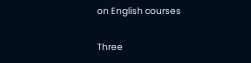on English courses

Three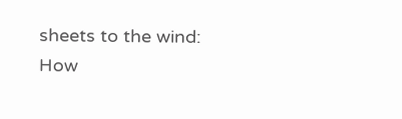sheets to the wind: How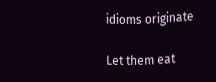idioms originate

Let them eat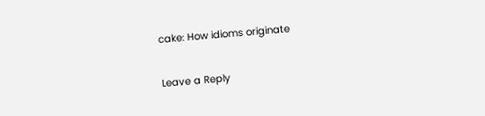cake: How idioms originate

Leave a Reply